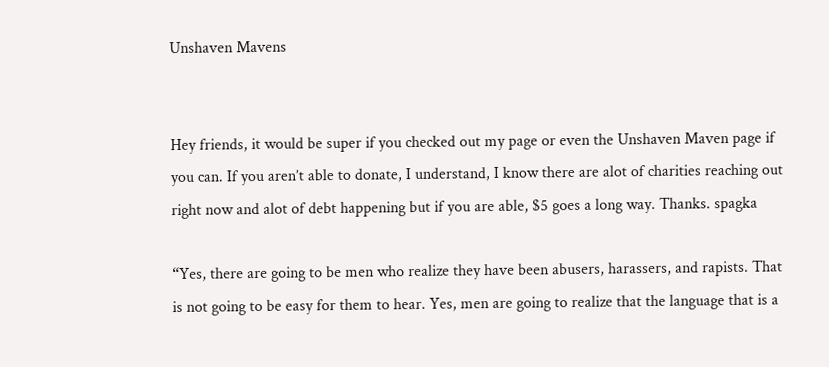Unshaven Mavens


Hey friends, it would be super if you checked out my page or even the Unshaven Maven page if you can. If you aren’t able to donate, I understand, I know there are alot of charities reaching out right now and alot of debt happening but if you are able, $5 goes a long way. Thanks. spagka

“Yes, there are going to be men who realize they have been abusers, harassers, and rapists. That is not going to be easy for them to hear. Yes, men are going to realize that the language that is a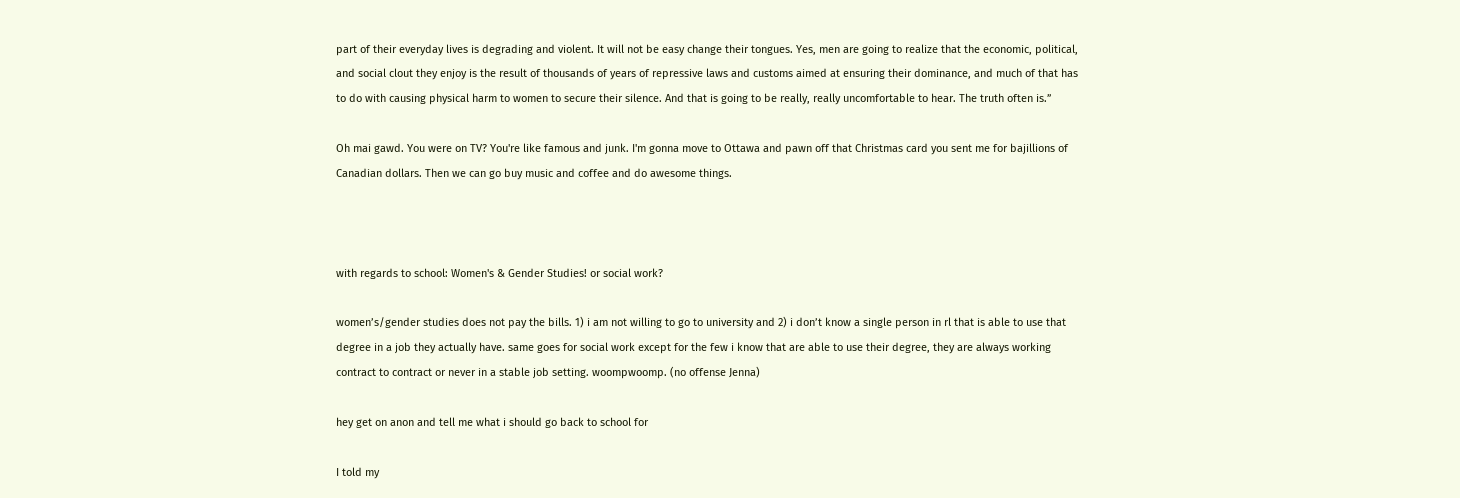part of their everyday lives is degrading and violent. It will not be easy change their tongues. Yes, men are going to realize that the economic, political, and social clout they enjoy is the result of thousands of years of repressive laws and customs aimed at ensuring their dominance, and much of that has to do with causing physical harm to women to secure their silence. And that is going to be really, really uncomfortable to hear. The truth often is.”

Oh mai gawd. You were on TV? You're like famous and junk. I'm gonna move to Ottawa and pawn off that Christmas card you sent me for bajillions of Canadian dollars. Then we can go buy music and coffee and do awesome things.



with regards to school: Women's & Gender Studies! or social work?

women’s/gender studies does not pay the bills. 1) i am not willing to go to university and 2) i don’t know a single person in rl that is able to use that degree in a job they actually have. same goes for social work except for the few i know that are able to use their degree, they are always working contract to contract or never in a stable job setting. woompwoomp. (no offense Jenna)

hey get on anon and tell me what i should go back to school for

I told my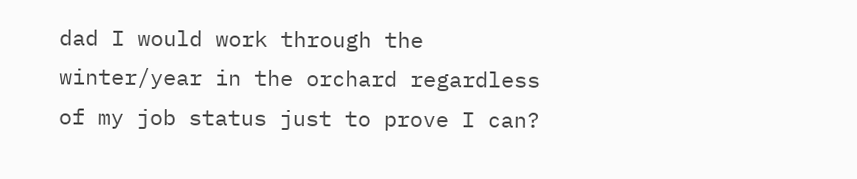dad I would work through the winter/year in the orchard regardless of my job status just to prove I can?